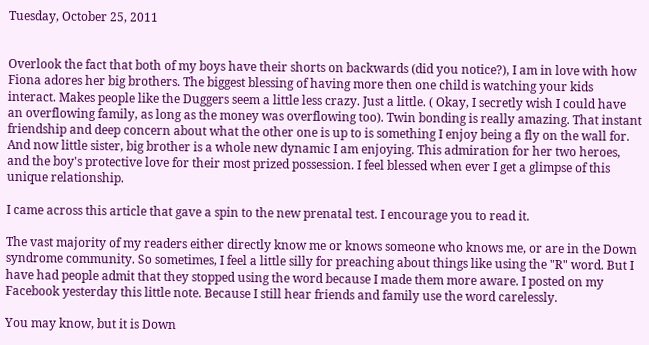Tuesday, October 25, 2011


Overlook the fact that both of my boys have their shorts on backwards (did you notice?), I am in love with how Fiona adores her big brothers. The biggest blessing of having more then one child is watching your kids interact. Makes people like the Duggers seem a little less crazy. Just a little. ( Okay, I secretly wish I could have an overflowing family, as long as the money was overflowing too). Twin bonding is really amazing. That instant friendship and deep concern about what the other one is up to is something I enjoy being a fly on the wall for. And now little sister, big brother is a whole new dynamic I am enjoying. This admiration for her two heroes, and the boy's protective love for their most prized possession. I feel blessed when ever I get a glimpse of this unique relationship.

I came across this article that gave a spin to the new prenatal test. I encourage you to read it.

The vast majority of my readers either directly know me or knows someone who knows me, or are in the Down syndrome community. So sometimes, I feel a little silly for preaching about things like using the "R" word. But I have had people admit that they stopped using the word because I made them more aware. I posted on my Facebook yesterday this little note. Because I still hear friends and family use the word carelessly.

You may know, but it is Down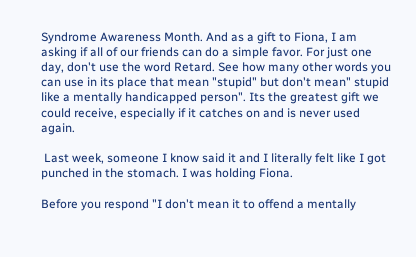Syndrome Awareness Month. And as a gift to Fiona, I am asking if all of our friends can do a simple favor. For just one day, don't use the word Retard. See how many other words you can use in its place that mean "stupid" but don't mean" stupid like a mentally handicapped person". Its the greatest gift we could receive, especially if it catches on and is never used again.

 Last week, someone I know said it and I literally felt like I got punched in the stomach. I was holding Fiona.

Before you respond "I don't mean it to offend a mentally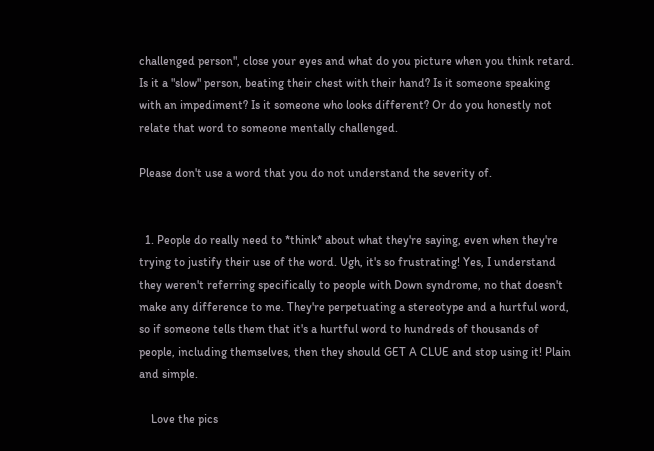challenged person", close your eyes and what do you picture when you think retard. Is it a "slow" person, beating their chest with their hand? Is it someone speaking with an impediment? Is it someone who looks different? Or do you honestly not relate that word to someone mentally challenged.

Please don't use a word that you do not understand the severity of.


  1. People do really need to *think* about what they're saying, even when they're trying to justify their use of the word. Ugh, it's so frustrating! Yes, I understand they weren't referring specifically to people with Down syndrome, no that doesn't make any difference to me. They're perpetuating a stereotype and a hurtful word, so if someone tells them that it's a hurtful word to hundreds of thousands of people, including themselves, then they should GET A CLUE and stop using it! Plain and simple.

    Love the pics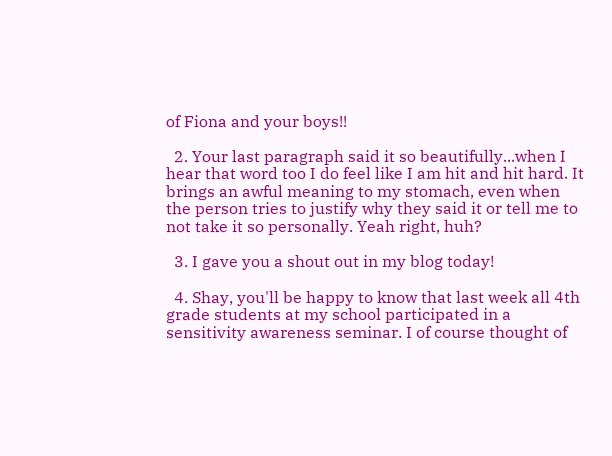of Fiona and your boys!!

  2. Your last paragraph said it so beautifully...when I hear that word too I do feel like I am hit and hit hard. It brings an awful meaning to my stomach, even when the person tries to justify why they said it or tell me to not take it so personally. Yeah right, huh?

  3. I gave you a shout out in my blog today!

  4. Shay, you'll be happy to know that last week all 4th grade students at my school participated in a sensitivity awareness seminar. I of course thought of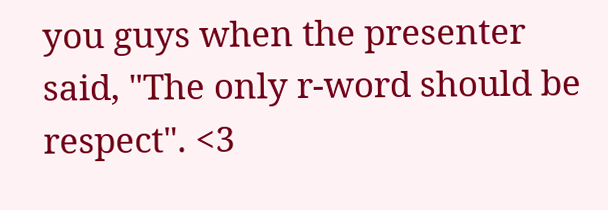you guys when the presenter said, "The only r-word should be respect". <3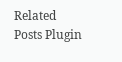Related Posts Plugin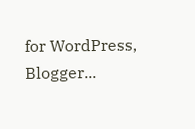for WordPress, Blogger...